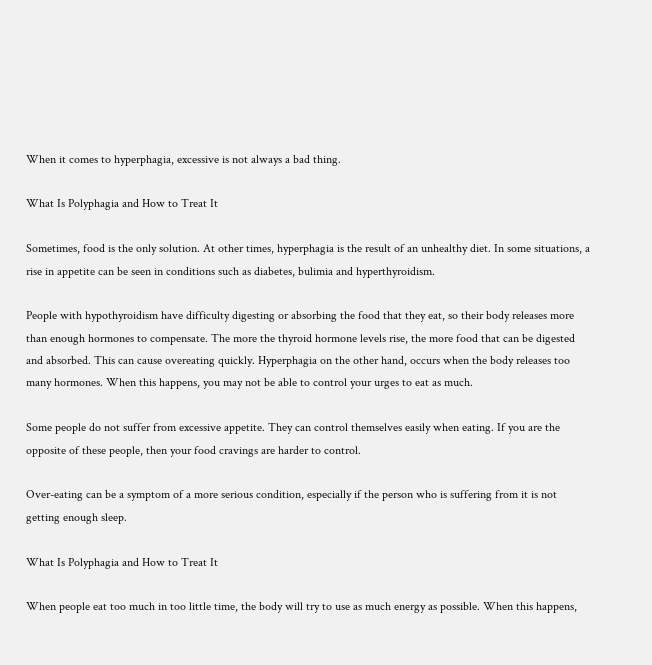When it comes to hyperphagia, excessive is not always a bad thing.

What Is Polyphagia and How to Treat It

Sometimes, food is the only solution. At other times, hyperphagia is the result of an unhealthy diet. In some situations, a rise in appetite can be seen in conditions such as diabetes, bulimia and hyperthyroidism.

People with hypothyroidism have difficulty digesting or absorbing the food that they eat, so their body releases more than enough hormones to compensate. The more the thyroid hormone levels rise, the more food that can be digested and absorbed. This can cause overeating quickly. Hyperphagia on the other hand, occurs when the body releases too many hormones. When this happens, you may not be able to control your urges to eat as much.

Some people do not suffer from excessive appetite. They can control themselves easily when eating. If you are the opposite of these people, then your food cravings are harder to control.

Over-eating can be a symptom of a more serious condition, especially if the person who is suffering from it is not getting enough sleep.

What Is Polyphagia and How to Treat It

When people eat too much in too little time, the body will try to use as much energy as possible. When this happens,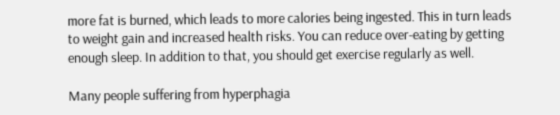more fat is burned, which leads to more calories being ingested. This in turn leads to weight gain and increased health risks. You can reduce over-eating by getting enough sleep. In addition to that, you should get exercise regularly as well.

Many people suffering from hyperphagia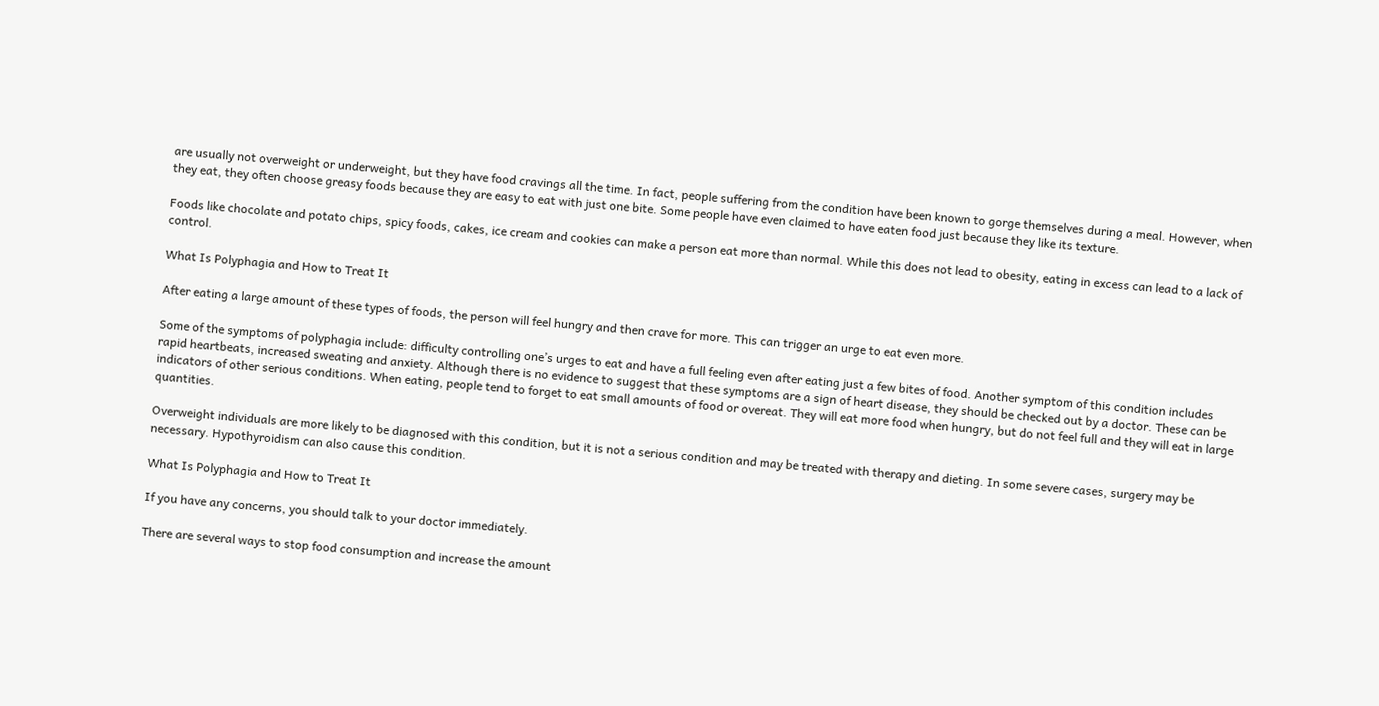are usually not overweight or underweight, but they have food cravings all the time. In fact, people suffering from the condition have been known to gorge themselves during a meal. However, when they eat, they often choose greasy foods because they are easy to eat with just one bite. Some people have even claimed to have eaten food just because they like its texture.

Foods like chocolate and potato chips, spicy foods, cakes, ice cream and cookies can make a person eat more than normal. While this does not lead to obesity, eating in excess can lead to a lack of control.

What Is Polyphagia and How to Treat It

After eating a large amount of these types of foods, the person will feel hungry and then crave for more. This can trigger an urge to eat even more.

Some of the symptoms of polyphagia include: difficulty controlling one’s urges to eat and have a full feeling even after eating just a few bites of food. Another symptom of this condition includes rapid heartbeats, increased sweating and anxiety. Although there is no evidence to suggest that these symptoms are a sign of heart disease, they should be checked out by a doctor. These can be indicators of other serious conditions. When eating, people tend to forget to eat small amounts of food or overeat. They will eat more food when hungry, but do not feel full and they will eat in large quantities.

Overweight individuals are more likely to be diagnosed with this condition, but it is not a serious condition and may be treated with therapy and dieting. In some severe cases, surgery may be necessary. Hypothyroidism can also cause this condition.

What Is Polyphagia and How to Treat It

If you have any concerns, you should talk to your doctor immediately.

There are several ways to stop food consumption and increase the amount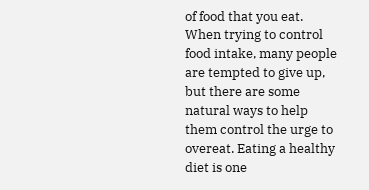of food that you eat. When trying to control food intake, many people are tempted to give up, but there are some natural ways to help them control the urge to overeat. Eating a healthy diet is one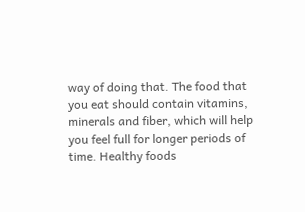way of doing that. The food that you eat should contain vitamins, minerals and fiber, which will help you feel full for longer periods of time. Healthy foods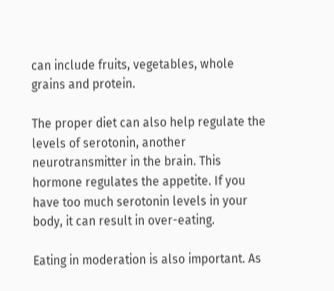can include fruits, vegetables, whole grains and protein.

The proper diet can also help regulate the levels of serotonin, another neurotransmitter in the brain. This hormone regulates the appetite. If you have too much serotonin levels in your body, it can result in over-eating.

Eating in moderation is also important. As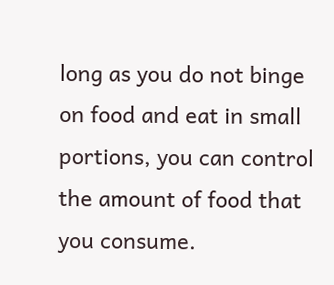long as you do not binge on food and eat in small portions, you can control the amount of food that you consume.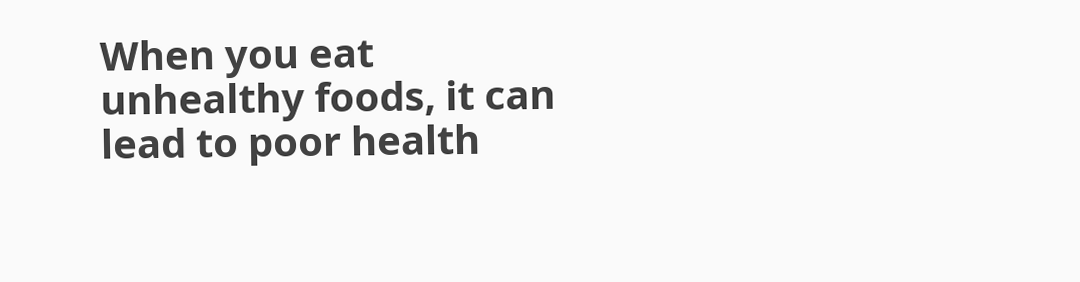When you eat unhealthy foods, it can lead to poor health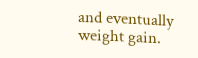and eventually weight gain.